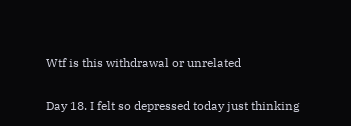Wtf is this withdrawal or unrelated

Day 18. I felt so depressed today just thinking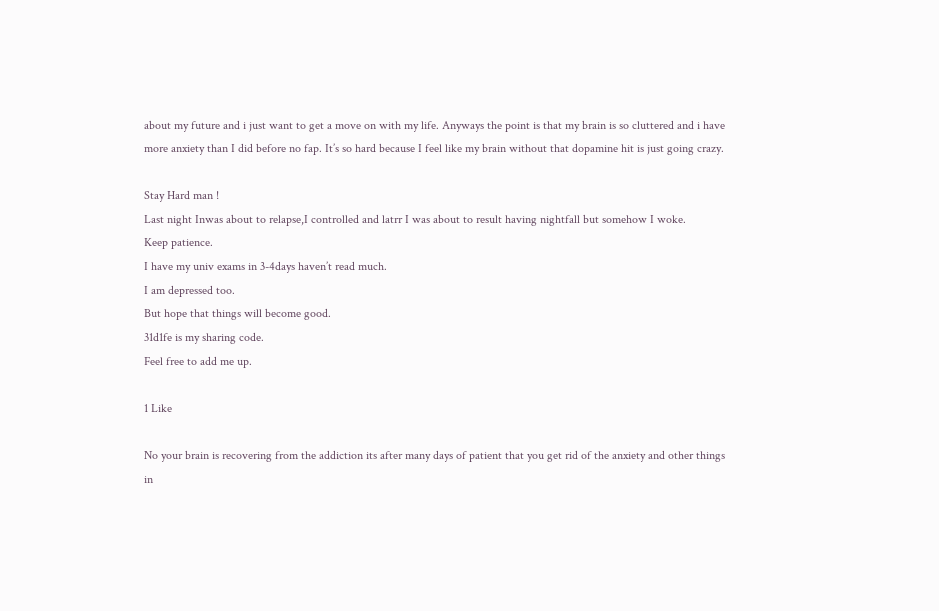about my future and i just want to get a move on with my life. Anyways the point is that my brain is so cluttered and i have more anxiety than I did before no fap. It’s so hard because I feel like my brain without that dopamine hit is just going crazy.

Stay Hard man !
Last night Inwas about to relapse,I controlled and latrr I was about to result having nightfall but somehow I woke.
Keep patience.
I have my univ exams in 3-4days haven’t read much.
I am depressed too.
But hope that things will become good.
31d1fe is my sharing code.
Feel free to add me up.

1 Like

No your brain is recovering from the addiction its after many days of patient that you get rid of the anxiety and other things in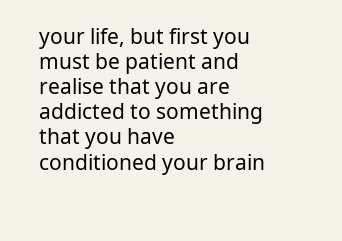your life, but first you must be patient and realise that you are addicted to something that you have conditioned your brain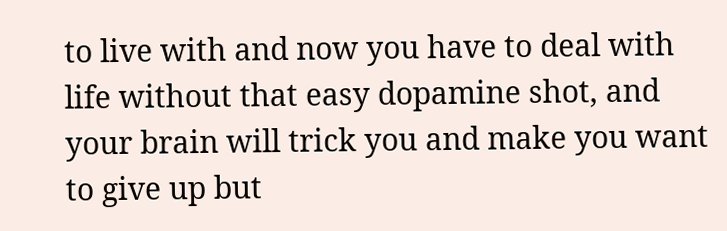to live with and now you have to deal with life without that easy dopamine shot, and your brain will trick you and make you want to give up but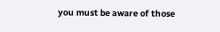you must be aware of those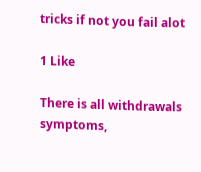tricks if not you fail alot

1 Like

There is all withdrawals symptoms,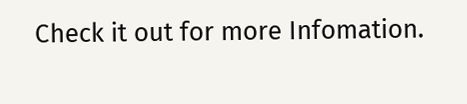Check it out for more Infomation.